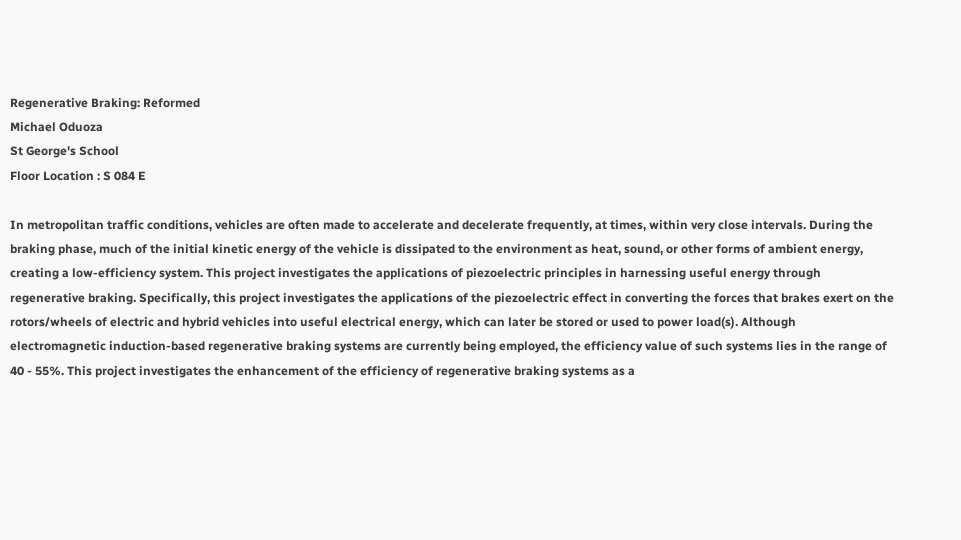Regenerative Braking: Reformed
Michael Oduoza
St George's School
Floor Location : S 084 E

In metropolitan traffic conditions, vehicles are often made to accelerate and decelerate frequently, at times, within very close intervals. During the braking phase, much of the initial kinetic energy of the vehicle is dissipated to the environment as heat, sound, or other forms of ambient energy, creating a low-efficiency system. This project investigates the applications of piezoelectric principles in harnessing useful energy through regenerative braking. Specifically, this project investigates the applications of the piezoelectric effect in converting the forces that brakes exert on the rotors/wheels of electric and hybrid vehicles into useful electrical energy, which can later be stored or used to power load(s). Although electromagnetic induction-based regenerative braking systems are currently being employed, the efficiency value of such systems lies in the range of 40 - 55%. This project investigates the enhancement of the efficiency of regenerative braking systems as a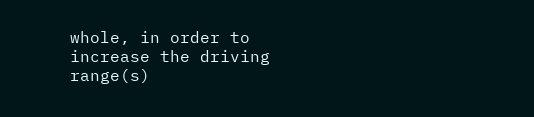whole, in order to increase the driving range(s)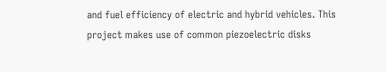and fuel efficiency of electric and hybrid vehicles. This project makes use of common piezoelectric disks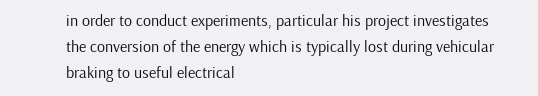in order to conduct experiments, particular his project investigates the conversion of the energy which is typically lost during vehicular braking to useful electrical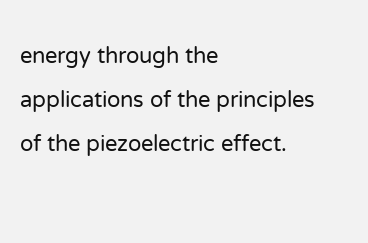energy through the applications of the principles of the piezoelectric effect.